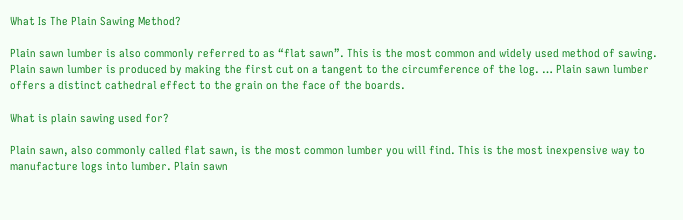What Is The Plain Sawing Method?

Plain sawn lumber is also commonly referred to as “flat sawn”. This is the most common and widely used method of sawing. Plain sawn lumber is produced by making the first cut on a tangent to the circumference of the log. … Plain sawn lumber offers a distinct cathedral effect to the grain on the face of the boards.

What is plain sawing used for?

Plain sawn, also commonly called flat sawn, is the most common lumber you will find. This is the most inexpensive way to manufacture logs into lumber. Plain sawn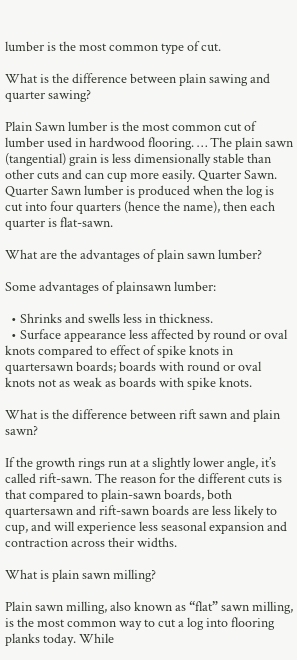lumber is the most common type of cut.

What is the difference between plain sawing and quarter sawing?

Plain Sawn lumber is the most common cut of lumber used in hardwood flooring. … The plain sawn (tangential) grain is less dimensionally stable than other cuts and can cup more easily. Quarter Sawn. Quarter Sawn lumber is produced when the log is cut into four quarters (hence the name), then each quarter is flat-sawn.

What are the advantages of plain sawn lumber?

Some advantages of plainsawn lumber:

  • Shrinks and swells less in thickness.
  • Surface appearance less affected by round or oval knots compared to effect of spike knots in quartersawn boards; boards with round or oval knots not as weak as boards with spike knots.

What is the difference between rift sawn and plain sawn?

If the growth rings run at a slightly lower angle, it’s called rift-sawn. The reason for the different cuts is that compared to plain-sawn boards, both quartersawn and rift-sawn boards are less likely to cup, and will experience less seasonal expansion and contraction across their widths.

What is plain sawn milling?

Plain sawn milling, also known as “flat” sawn milling, is the most common way to cut a log into flooring planks today. While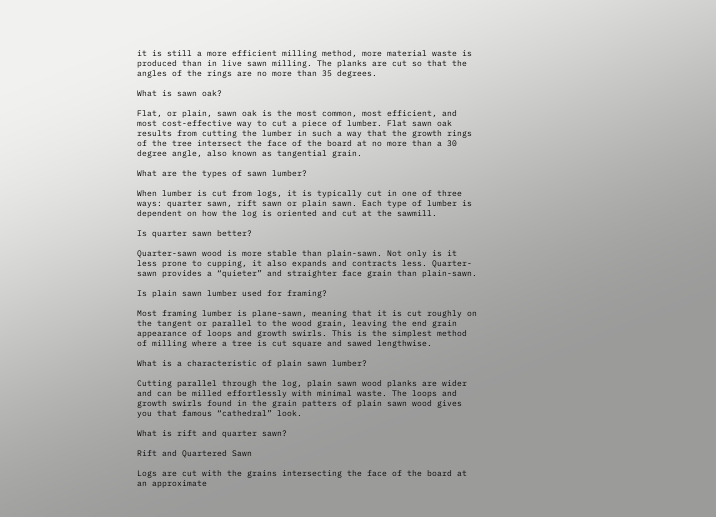it is still a more efficient milling method, more material waste is produced than in live sawn milling. The planks are cut so that the angles of the rings are no more than 35 degrees.

What is sawn oak?

Flat, or plain, sawn oak is the most common, most efficient, and most cost-effective way to cut a piece of lumber. Flat sawn oak results from cutting the lumber in such a way that the growth rings of the tree intersect the face of the board at no more than a 30 degree angle, also known as tangential grain.

What are the types of sawn lumber?

When lumber is cut from logs, it is typically cut in one of three ways: quarter sawn, rift sawn or plain sawn. Each type of lumber is dependent on how the log is oriented and cut at the sawmill.

Is quarter sawn better?

Quarter-sawn wood is more stable than plain-sawn. Not only is it less prone to cupping, it also expands and contracts less. Quarter-sawn provides a “quieter” and straighter face grain than plain-sawn.

Is plain sawn lumber used for framing?

Most framing lumber is plane-sawn, meaning that it is cut roughly on the tangent or parallel to the wood grain, leaving the end grain appearance of loops and growth swirls. This is the simplest method of milling where a tree is cut square and sawed lengthwise.

What is a characteristic of plain sawn lumber?

Cutting parallel through the log, plain sawn wood planks are wider and can be milled effortlessly with minimal waste. The loops and growth swirls found in the grain patters of plain sawn wood gives you that famous “cathedral” look.

What is rift and quarter sawn?

Rift and Quartered Sawn

Logs are cut with the grains intersecting the face of the board at an approximate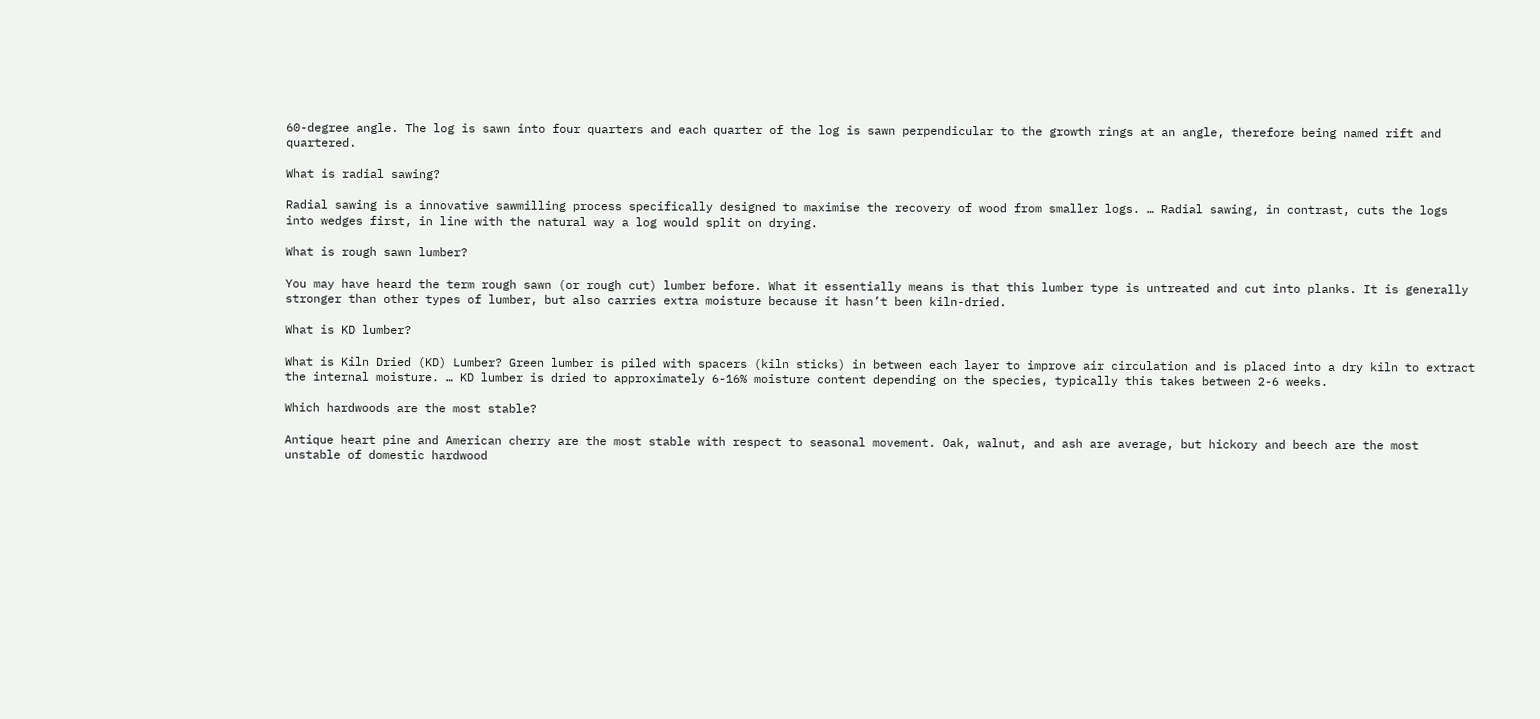60-degree angle. The log is sawn into four quarters and each quarter of the log is sawn perpendicular to the growth rings at an angle, therefore being named rift and quartered.

What is radial sawing?

Radial sawing is a innovative sawmilling process specifically designed to maximise the recovery of wood from smaller logs. … Radial sawing, in contrast, cuts the logs into wedges first, in line with the natural way a log would split on drying.

What is rough sawn lumber?

You may have heard the term rough sawn (or rough cut) lumber before. What it essentially means is that this lumber type is untreated and cut into planks. It is generally stronger than other types of lumber, but also carries extra moisture because it hasn’t been kiln-dried.

What is KD lumber?

What is Kiln Dried (KD) Lumber? Green lumber is piled with spacers (kiln sticks) in between each layer to improve air circulation and is placed into a dry kiln to extract the internal moisture. … KD lumber is dried to approximately 6-16% moisture content depending on the species, typically this takes between 2-6 weeks.

Which hardwoods are the most stable?

Antique heart pine and American cherry are the most stable with respect to seasonal movement. Oak, walnut, and ash are average, but hickory and beech are the most unstable of domestic hardwood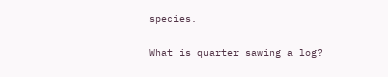species.

What is quarter sawing a log?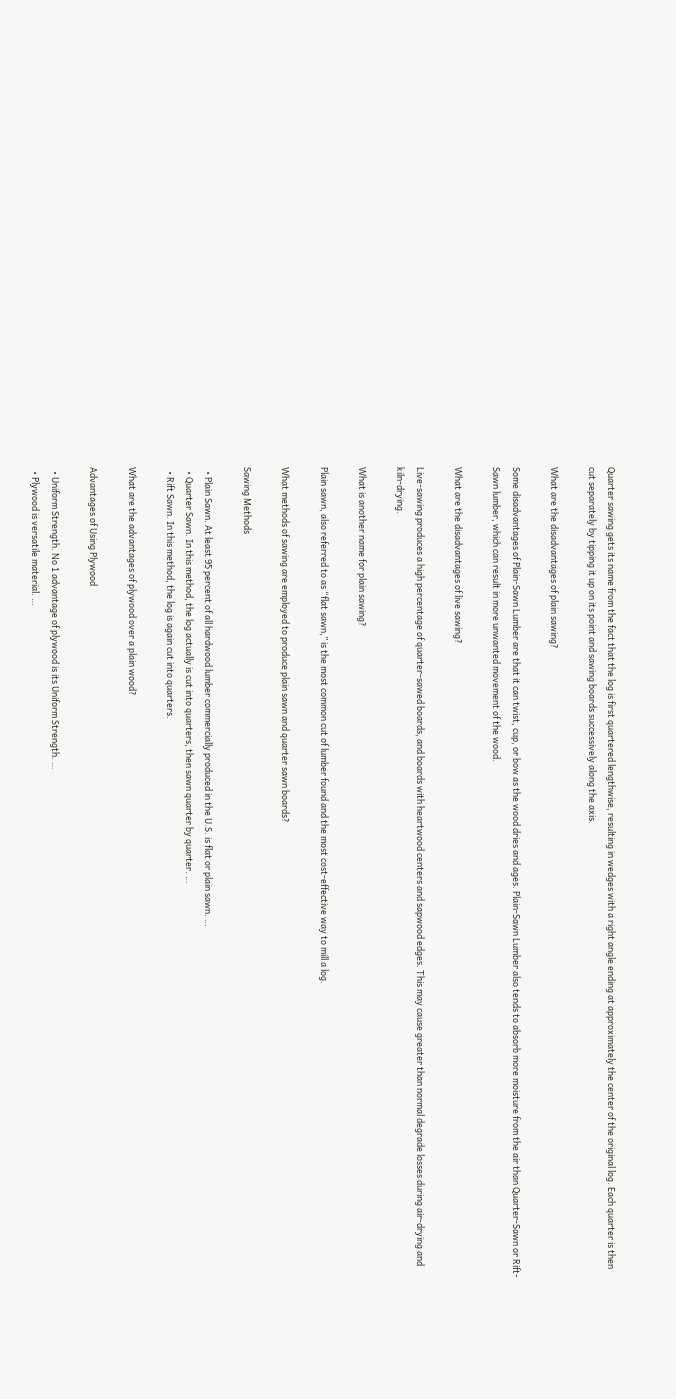Quarter sawing gets its name from the fact that the log is first quartered lengthwise, resulting in wedges with a right angle ending at approximately the center of the original log. Each quarter is then cut separately by tipping it up on its point and sawing boards successively along the axis.

What are the disadvantages of plain sawing?

Some disadvantages of Plain-Sawn Lumber are that it can twist, cup, or bow as the wood dries and ages. Plain-Sawn Lumber also tends to absorb more moisture from the air than Quarter-Sawn or Rift-Sawn lumber, which can result in more unwanted movement of the wood.

What are the disadvantages of live sawing?

Live-sawing produces a high percentage of quarter-sawed boards, and boards with heartwood centers and sapwood edges. This may cause greater than normal degrade losses during air-drying and kiln-drying.

What is another name for plain sawing?

Plain sawn, also referred to as “flat sawn,” is the most common cut of lumber found and the most cost-effective way to mill a log.

What methods of sawing are employed to produce plain sawn and quarter sawn boards?

Sawing Methods

  • Plain Sawn. At least 95 percent of all hardwood lumber commercially produced in the U.S. is flat or plain sawn. …
  • Quarter Sawn. In this method, the log actually is cut into quarters, then sawn quarter by quarter. …
  • Rift Sawn. In this method, the log is again cut into quarters.

What are the advantages of plywood over a plain wood?

Advantages of Using Plywood

  • Uniform Strength. No 1 advantage of plywood is its Uniform Strength. …
  • Plywood is versatile material. …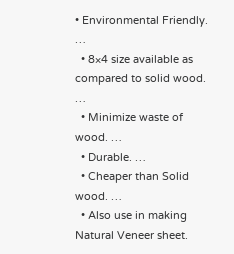• Environmental Friendly. …
  • 8×4 size available as compared to solid wood. …
  • Minimize waste of wood. …
  • Durable. …
  • Cheaper than Solid wood. …
  • Also use in making Natural Veneer sheet.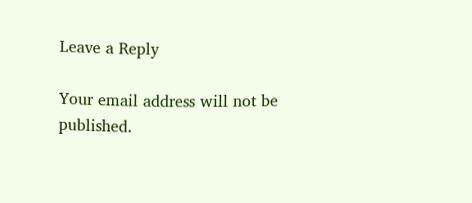Leave a Reply

Your email address will not be published.